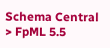Schema Central > FpML 5.5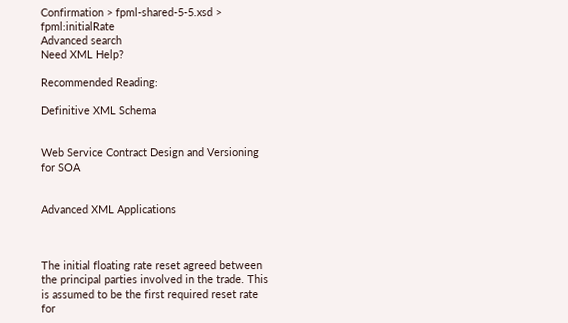Confirmation > fpml-shared-5-5.xsd > fpml:initialRate
Advanced search
Need XML Help?

Recommended Reading:

Definitive XML Schema


Web Service Contract Design and Versioning for SOA


Advanced XML Applications



The initial floating rate reset agreed between the principal parties involved in the trade. This is assumed to be the first required reset rate for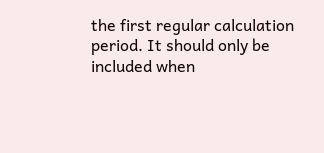the first regular calculation period. It should only be included when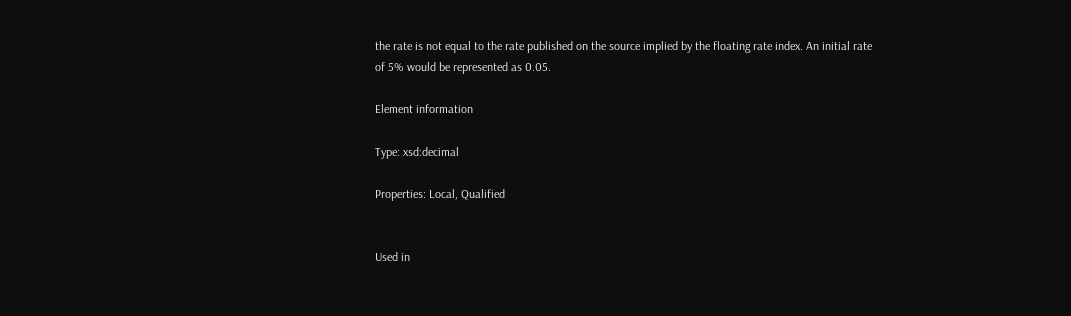the rate is not equal to the rate published on the source implied by the floating rate index. An initial rate of 5% would be represented as 0.05.

Element information

Type: xsd:decimal

Properties: Local, Qualified


Used in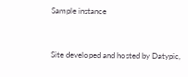Sample instance


Site developed and hosted by Datypic,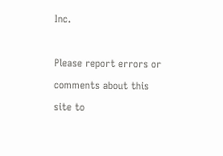Inc.

Please report errors or comments about this site to